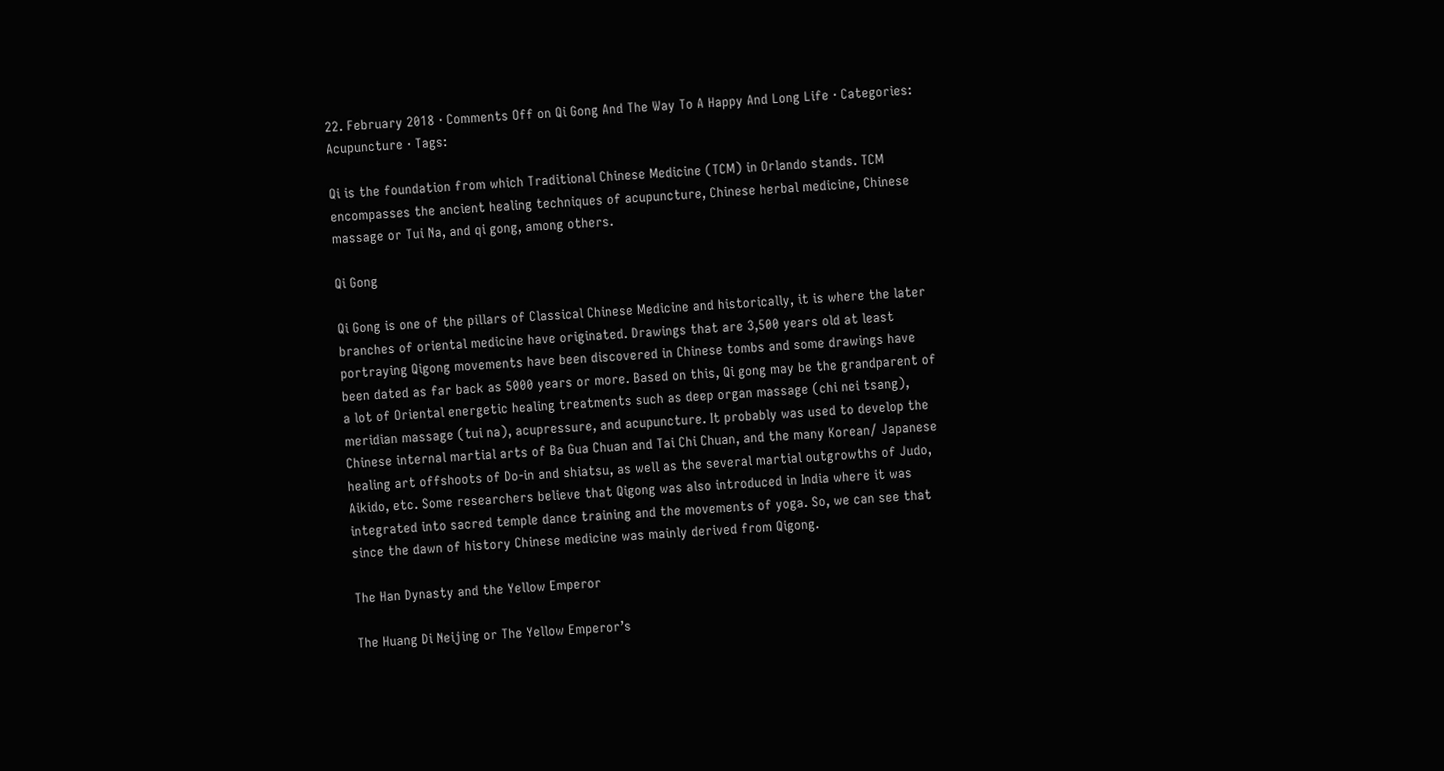22. February 2018 · Comments Off on Qi Gong And The Way To A Happy And Long Life · Categories: Acupuncture · Tags:

Qi is the foundation from which Traditional Chinese Medicine (TCM) in Orlando stands. TCM encompasses the ancient healing techniques of acupuncture, Chinese herbal medicine, Chinese massage or Tui Na, and qi gong, among others.

Qi Gong

Qi Gong is one of the pillars of Classical Chinese Medicine and historically, it is where the later branches of oriental medicine have originated. Drawings that are 3,500 years old at least portraying Qigong movements have been discovered in Chinese tombs and some drawings have been dated as far back as 5000 years or more. Based on this, Qi gong may be the grandparent of a lot of Oriental energetic healing treatments such as deep organ massage (chi nei tsang), meridian massage (tui na), acupressure, and acupuncture. It probably was used to develop the Chinese internal martial arts of Ba Gua Chuan and Tai Chi Chuan, and the many Korean/ Japanese healing art offshoots of Do-in and shiatsu, as well as the several martial outgrowths of Judo, Aikido, etc. Some researchers believe that Qigong was also introduced in India where it was integrated into sacred temple dance training and the movements of yoga. So, we can see that since the dawn of history Chinese medicine was mainly derived from Qigong.

The Han Dynasty and the Yellow Emperor

The Huang Di Neijing or The Yellow Emperor’s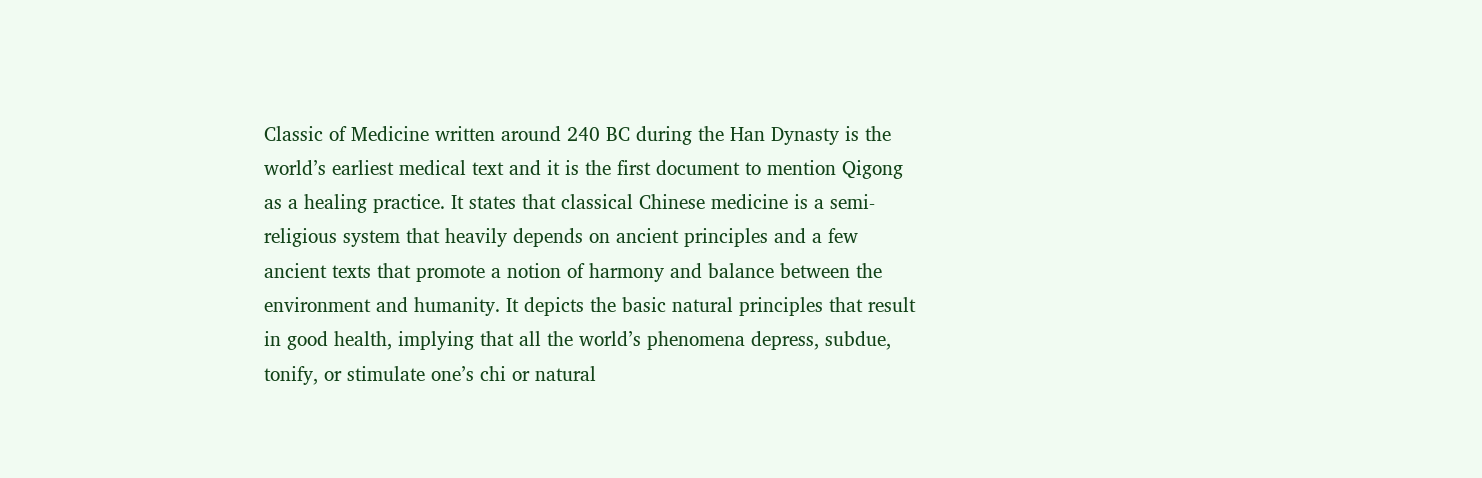Classic of Medicine written around 240 BC during the Han Dynasty is the world’s earliest medical text and it is the first document to mention Qigong as a healing practice. It states that classical Chinese medicine is a semi-religious system that heavily depends on ancient principles and a few ancient texts that promote a notion of harmony and balance between the environment and humanity. It depicts the basic natural principles that result in good health, implying that all the world’s phenomena depress, subdue, tonify, or stimulate one’s chi or natural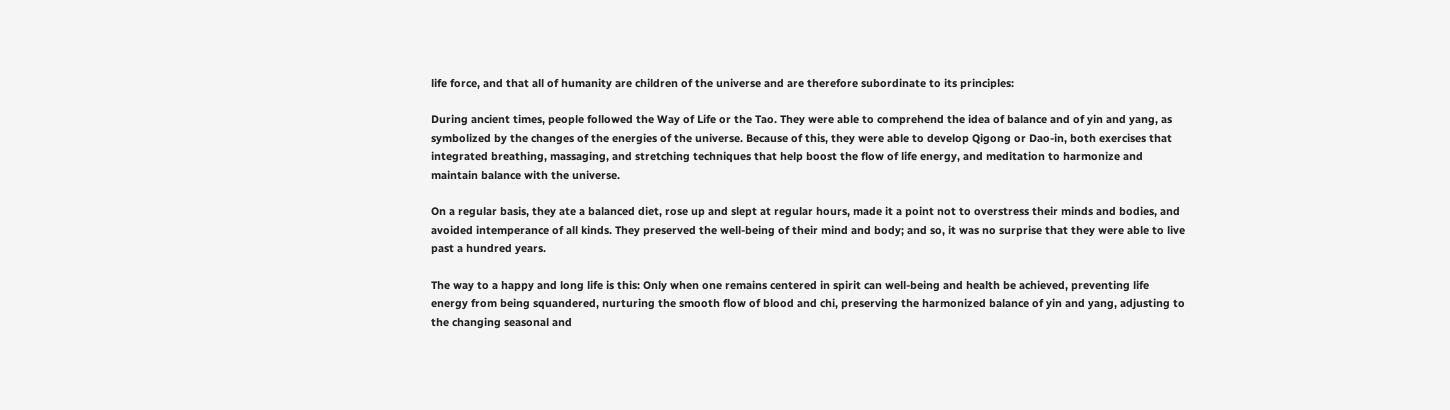life force, and that all of humanity are children of the universe and are therefore subordinate to its principles:

During ancient times, people followed the Way of Life or the Tao. They were able to comprehend the idea of balance and of yin and yang, as symbolized by the changes of the energies of the universe. Because of this, they were able to develop Qigong or Dao-in, both exercises that integrated breathing, massaging, and stretching techniques that help boost the flow of life energy, and meditation to harmonize and maintain balance with the universe.

On a regular basis, they ate a balanced diet, rose up and slept at regular hours, made it a point not to overstress their minds and bodies, and avoided intemperance of all kinds. They preserved the well-being of their mind and body; and so, it was no surprise that they were able to live past a hundred years.

The way to a happy and long life is this: Only when one remains centered in spirit can well-being and health be achieved, preventing life energy from being squandered, nurturing the smooth flow of blood and chi, preserving the harmonized balance of yin and yang, adjusting to the changing seasonal and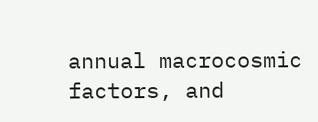annual macrocosmic factors, and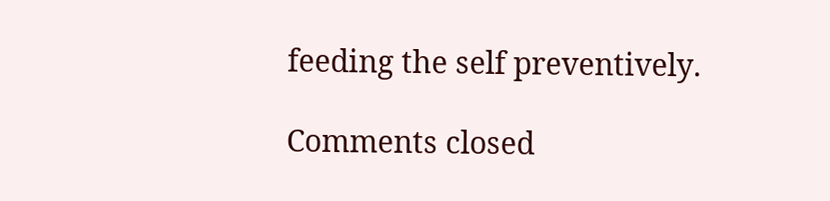feeding the self preventively.

Comments closed